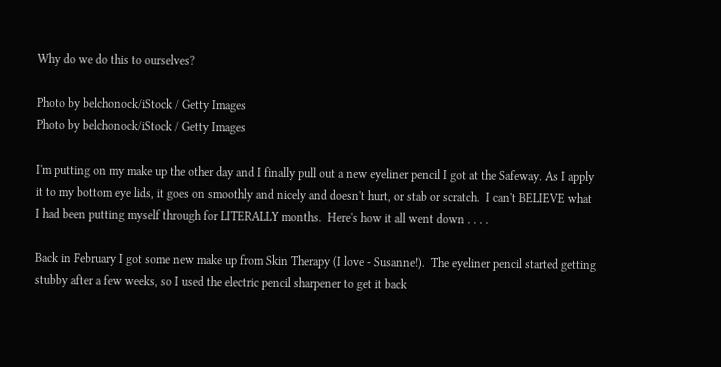Why do we do this to ourselves?

Photo by belchonock/iStock / Getty Images
Photo by belchonock/iStock / Getty Images

I'm putting on my make up the other day and I finally pull out a new eyeliner pencil I got at the Safeway. As I apply it to my bottom eye lids, it goes on smoothly and nicely and doesn't hurt, or stab or scratch.  I can't BELIEVE what I had been putting myself through for LITERALLY months.  Here's how it all went down . . . .

Back in February I got some new make up from Skin Therapy (I love - Susanne!).  The eyeliner pencil started getting stubby after a few weeks, so I used the electric pencil sharpener to get it back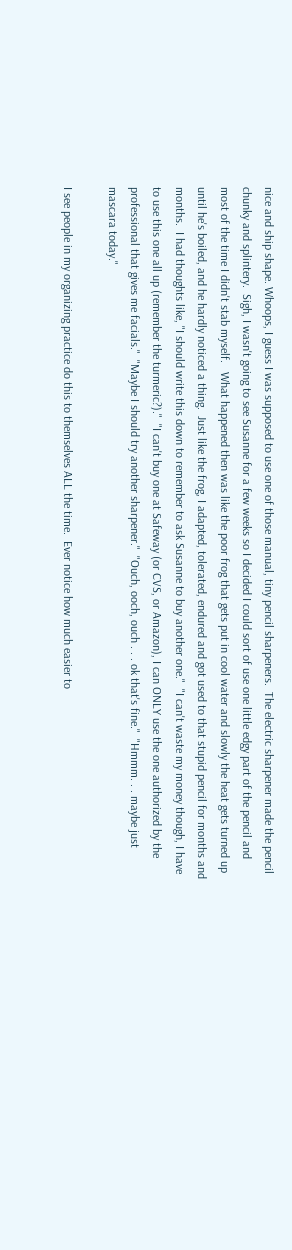nice and ship shape. Whoops, I guess I was supposed to use one of those manual, tiny pencil sharpeners.  The electric sharpener made the pencil chunky and splintery.  Sigh, I wasn't going to see Susanne for a few weeks so I decided I could sort of use one little edgy part of the pencil and most of the time I didn't stab myself.   What happened then was like the poor frog that gets put in cool water and slowly the heat gets turned up until he's boiled, and he hardly noticed a thing.  Just like the frog, I adapted, tolerated, endured and got used to that stupid pencil for months and months.  I had thoughts like, "I should write this down to remember to ask Susanne to buy another one."  "I can't waste my money though, I have to use this one all up (remember the turmeric?)."  "I can't buy one at Safeway (or CVS, or Amazon), I can ONLY use the one authorized by the professional that gives me facials."  "Maybe I should try another sharpener."  "Ouch, ooch, ouch . . . ok that's fine."  "Hmmm. . . maybe just mascara today."

I see people in my organizing practice do this to themselves ALL the time.  Ever notice how much easier to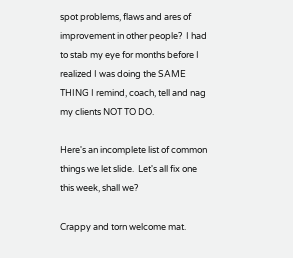spot problems, flaws and ares of improvement in other people?  I had to stab my eye for months before I realized I was doing the SAME THING I remind, coach, tell and nag my clients NOT TO DO.

Here's an incomplete list of common things we let slide.  Let's all fix one this week, shall we?

Crappy and torn welcome mat.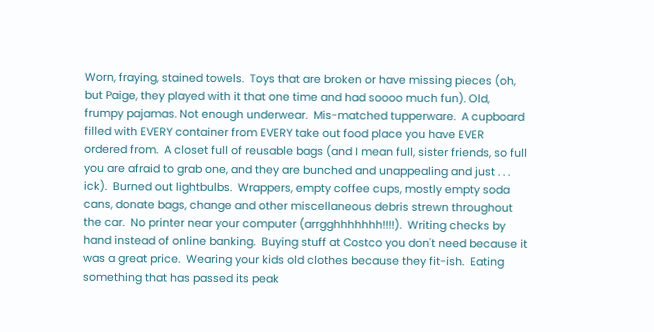Worn, fraying, stained towels.  Toys that are broken or have missing pieces (oh, but Paige, they played with it that one time and had soooo much fun). Old, frumpy pajamas. Not enough underwear.  Mis-matched tupperware.  A cupboard filled with EVERY container from EVERY take out food place you have EVER ordered from.  A closet full of reusable bags (and I mean full, sister friends, so full you are afraid to grab one, and they are bunched and unappealing and just . . . ick).  Burned out lightbulbs.  Wrappers, empty coffee cups, mostly empty soda cans, donate bags, change and other miscellaneous debris strewn throughout the car.  No printer near your computer (arrgghhhhhhh!!!!).  Writing checks by hand instead of online banking.  Buying stuff at Costco you don't need because it was a great price.  Wearing your kids old clothes because they fit-ish.  Eating something that has passed its peak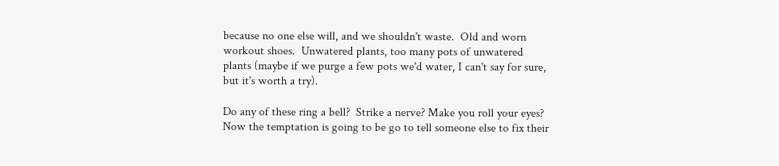because no one else will, and we shouldn't waste.  Old and worn workout shoes.  Unwatered plants, too many pots of unwatered plants (maybe if we purge a few pots we'd water, I can't say for sure, but it's worth a try).

Do any of these ring a bell?  Strike a nerve? Make you roll your eyes?  Now the temptation is going to be go to tell someone else to fix their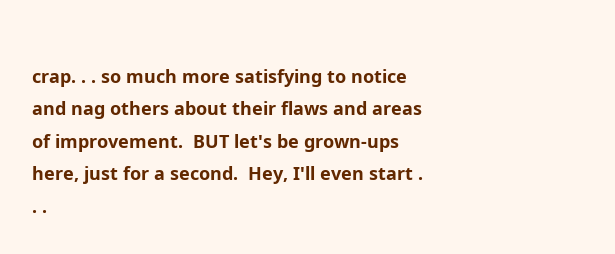crap. . . so much more satisfying to notice and nag others about their flaws and areas of improvement.  BUT let's be grown-ups here, just for a second.  Hey, I'll even start . . .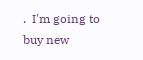.  I'm going to buy new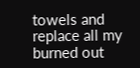towels and replace all my burned out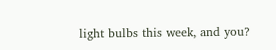light bulbs this week, and you?